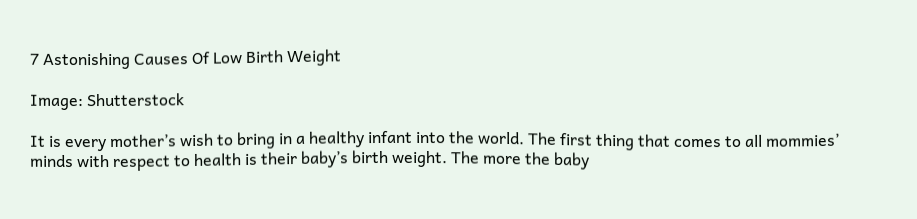7 Astonishing Causes Of Low Birth Weight

Image: Shutterstock

It is every mother’s wish to bring in a healthy infant into the world. The first thing that comes to all mommies’ minds with respect to health is their baby’s birth weight. The more the baby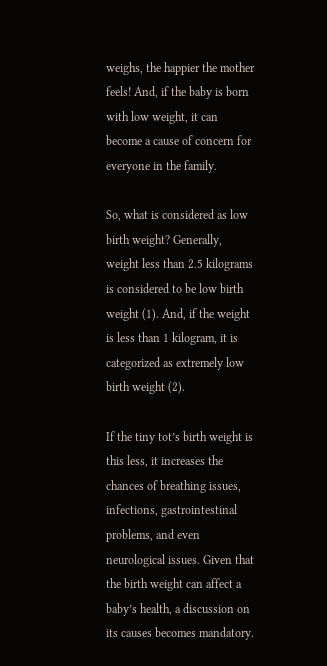weighs, the happier the mother feels! And, if the baby is born with low weight, it can become a cause of concern for everyone in the family.

So, what is considered as low birth weight? Generally, weight less than 2.5 kilograms is considered to be low birth weight (1). And, if the weight is less than 1 kilogram, it is categorized as extremely low birth weight (2).

If the tiny tot’s birth weight is this less, it increases the chances of breathing issues, infections, gastrointestinal problems, and even neurological issues. Given that the birth weight can affect a baby’s health, a discussion on its causes becomes mandatory.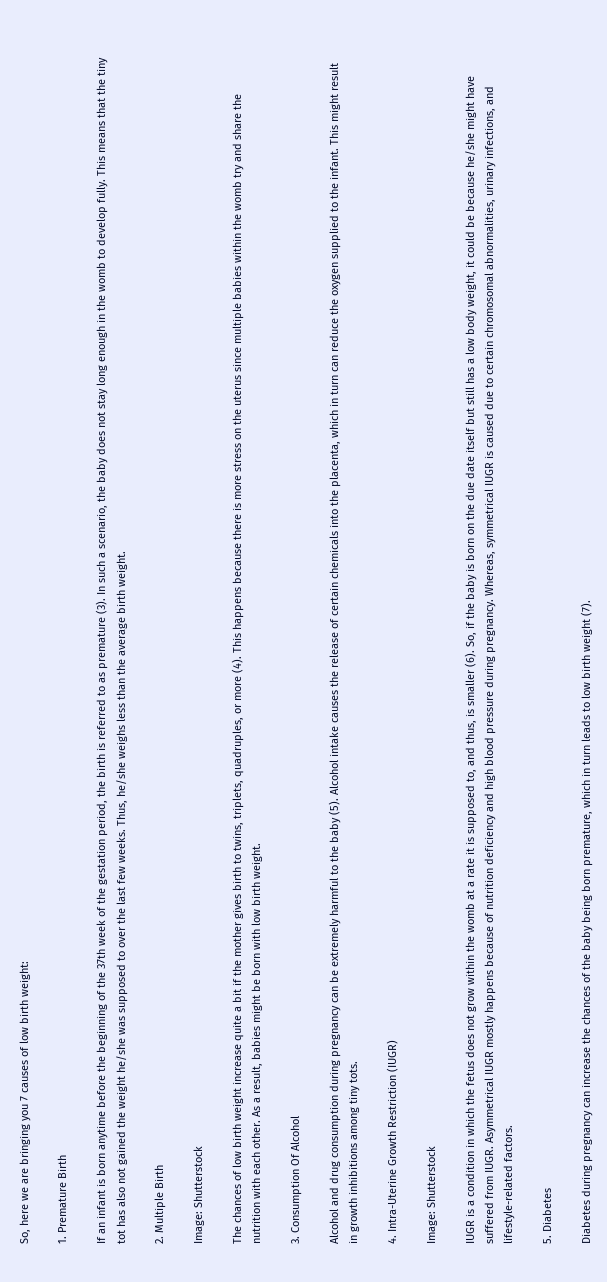So, here we are bringing you 7 causes of low birth weight:

1. Premature Birth

If an infant is born anytime before the beginning of the 37th week of the gestation period, the birth is referred to as premature (3). In such a scenario, the baby does not stay long enough in the womb to develop fully. This means that the tiny tot has also not gained the weight he/she was supposed to over the last few weeks. Thus, he/she weighs less than the average birth weight.

2. Multiple Birth

Image: Shutterstock

The chances of low birth weight increase quite a bit if the mother gives birth to twins, triplets, quadruples, or more (4). This happens because there is more stress on the uterus since multiple babies within the womb try and share the nutrition with each other. As a result, babies might be born with low birth weight.

3. Consumption Of Alcohol

Alcohol and drug consumption during pregnancy can be extremely harmful to the baby (5). Alcohol intake causes the release of certain chemicals into the placenta, which in turn can reduce the oxygen supplied to the infant. This might result in growth inhibitions among tiny tots.

4. Intra-Uterine Growth Restriction (IUGR)

Image: Shutterstock

IUGR is a condition in which the fetus does not grow within the womb at a rate it is supposed to, and thus, is smaller (6). So, if the baby is born on the due date itself but still has a low body weight, it could be because he/she might have suffered from IUGR. Asymmetrical IUGR mostly happens because of nutrition deficiency and high blood pressure during pregnancy. Whereas, symmetrical IUGR is caused due to certain chromosomal abnormalities, urinary infections, and lifestyle-related factors.

5. Diabetes

Diabetes during pregnancy can increase the chances of the baby being born premature, which in turn leads to low birth weight (7).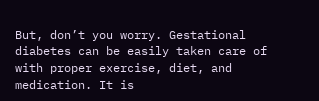But, don’t you worry. Gestational diabetes can be easily taken care of with proper exercise, diet, and medication. It is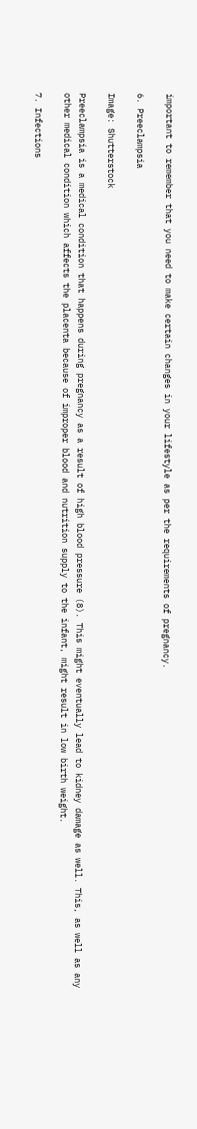important to remember that you need to make certain changes in your lifestyle as per the requirements of pregnancy.

6. Preeclampsia

Image: Shutterstock

Preeclampsia is a medical condition that happens during pregnancy as a result of high blood pressure (8). This might eventually lead to kidney damage as well. This, as well as any other medical condition which affects the placenta because of improper blood and nutrition supply to the infant, might result in low birth weight.

7. Infections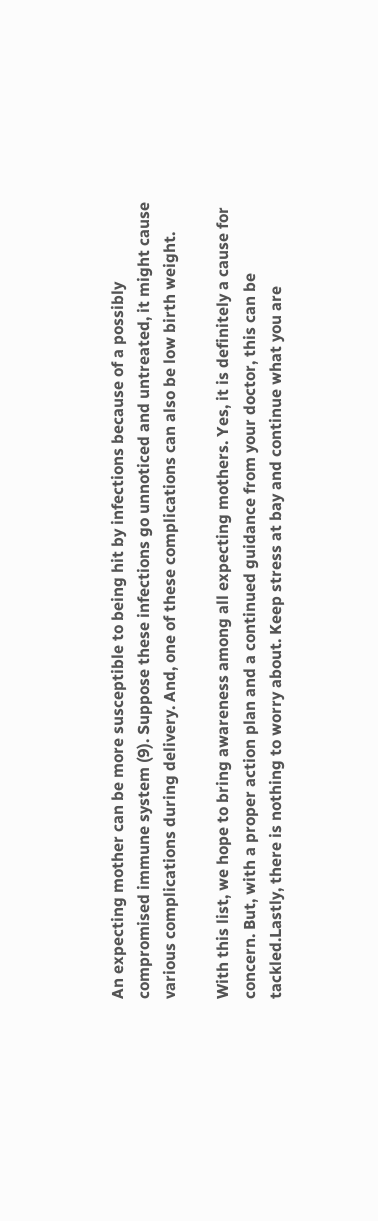An expecting mother can be more susceptible to being hit by infections because of a possibly compromised immune system (9). Suppose these infections go unnoticed and untreated, it might cause various complications during delivery. And, one of these complications can also be low birth weight.

With this list, we hope to bring awareness among all expecting mothers. Yes, it is definitely a cause for concern. But, with a proper action plan and a continued guidance from your doctor, this can be tackled.Lastly, there is nothing to worry about. Keep stress at bay and continue what you are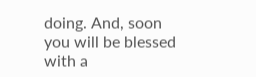doing. And, soon you will be blessed with a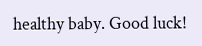healthy baby. Good luck!